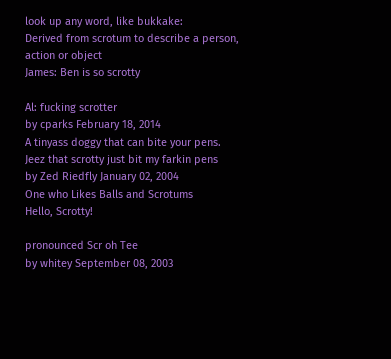look up any word, like bukkake:
Derived from scrotum to describe a person, action or object
James: Ben is so scrotty

Al: fucking scrotter
by cparks February 18, 2014
A tinyass doggy that can bite your pens.
Jeez that scrotty just bit my farkin pens
by Zed Riedfly January 02, 2004
One who Likes Balls and Scrotums
Hello, Scrotty!

pronounced Scr oh Tee
by whitey September 08, 2003